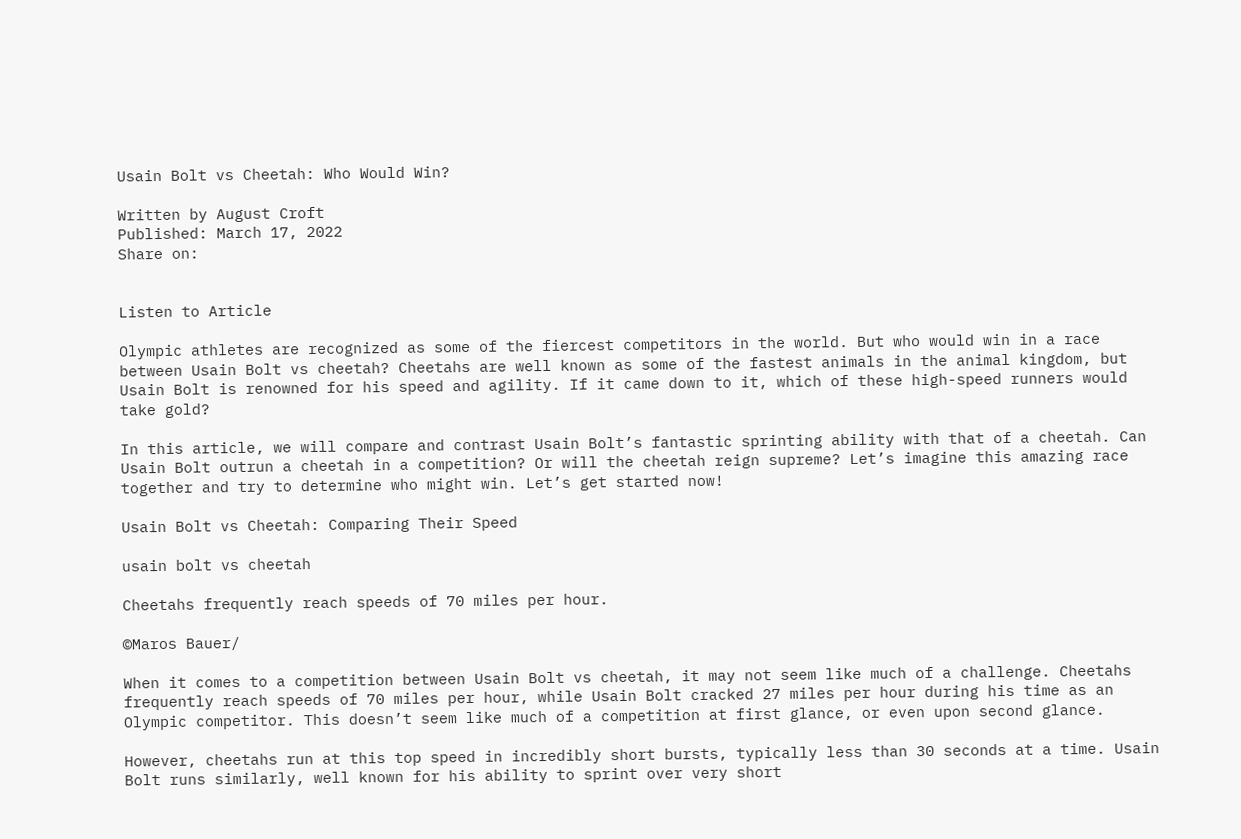Usain Bolt vs Cheetah: Who Would Win?

Written by August Croft
Published: March 17, 2022
Share on:


Listen to Article

Olympic athletes are recognized as some of the fiercest competitors in the world. But who would win in a race between Usain Bolt vs cheetah? Cheetahs are well known as some of the fastest animals in the animal kingdom, but Usain Bolt is renowned for his speed and agility. If it came down to it, which of these high-speed runners would take gold?

In this article, we will compare and contrast Usain Bolt’s fantastic sprinting ability with that of a cheetah. Can Usain Bolt outrun a cheetah in a competition? Or will the cheetah reign supreme? Let’s imagine this amazing race together and try to determine who might win. Let’s get started now!

Usain Bolt vs Cheetah: Comparing Their Speed

usain bolt vs cheetah

Cheetahs frequently reach speeds of 70 miles per hour.

©Maros Bauer/

When it comes to a competition between Usain Bolt vs cheetah, it may not seem like much of a challenge. Cheetahs frequently reach speeds of 70 miles per hour, while Usain Bolt cracked 27 miles per hour during his time as an Olympic competitor. This doesn’t seem like much of a competition at first glance, or even upon second glance.

However, cheetahs run at this top speed in incredibly short bursts, typically less than 30 seconds at a time. Usain Bolt runs similarly, well known for his ability to sprint over very short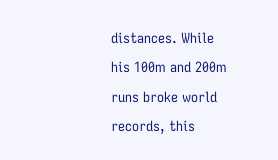distances. While his 100m and 200m runs broke world records, this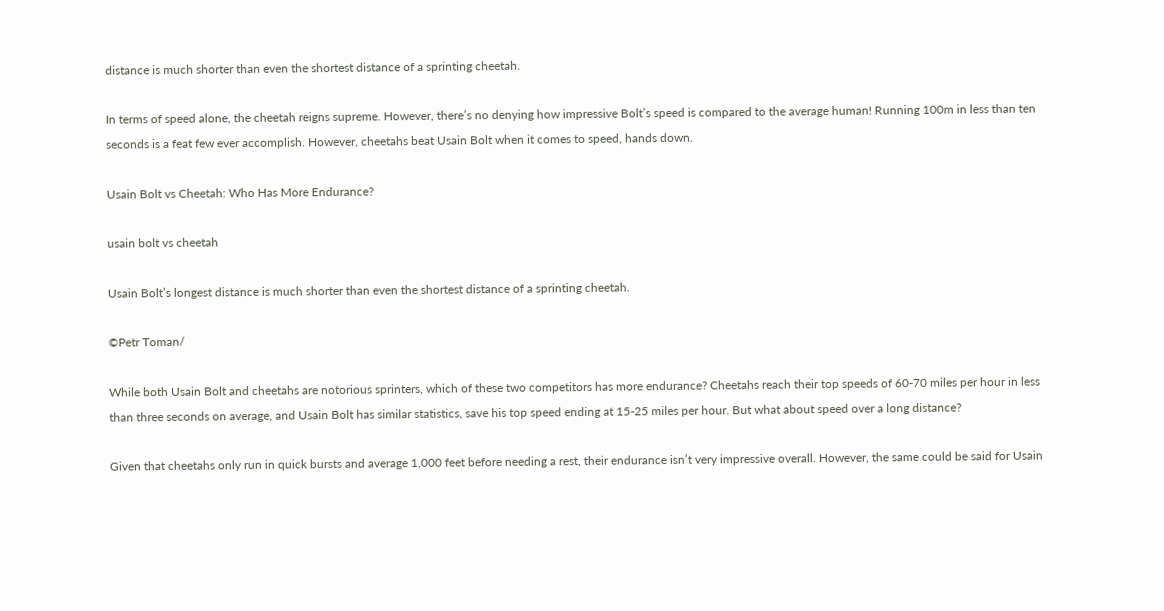distance is much shorter than even the shortest distance of a sprinting cheetah.

In terms of speed alone, the cheetah reigns supreme. However, there’s no denying how impressive Bolt’s speed is compared to the average human! Running 100m in less than ten seconds is a feat few ever accomplish. However, cheetahs beat Usain Bolt when it comes to speed, hands down.

Usain Bolt vs Cheetah: Who Has More Endurance?

usain bolt vs cheetah

Usain Bolt’s longest distance is much shorter than even the shortest distance of a sprinting cheetah.

©Petr Toman/

While both Usain Bolt and cheetahs are notorious sprinters, which of these two competitors has more endurance? Cheetahs reach their top speeds of 60-70 miles per hour in less than three seconds on average, and Usain Bolt has similar statistics, save his top speed ending at 15-25 miles per hour. But what about speed over a long distance?

Given that cheetahs only run in quick bursts and average 1,000 feet before needing a rest, their endurance isn’t very impressive overall. However, the same could be said for Usain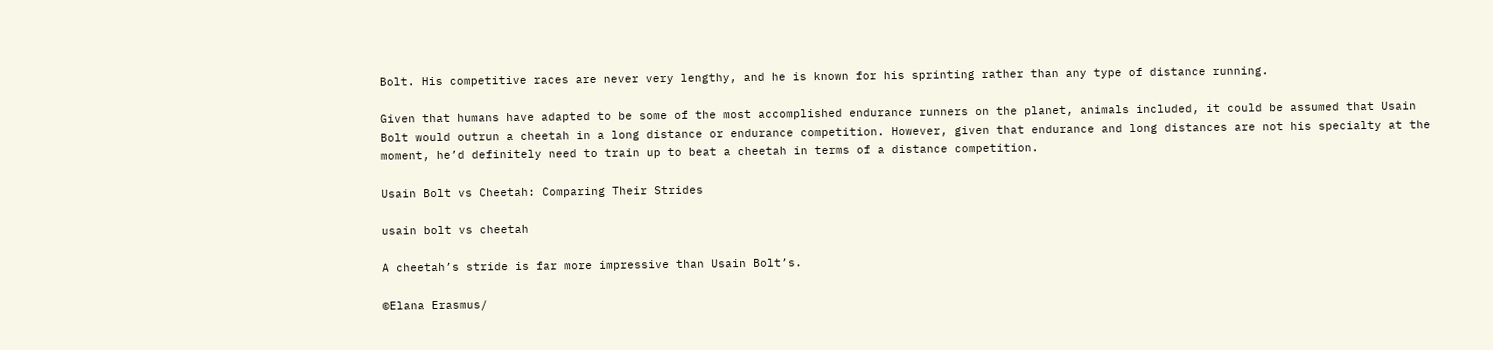Bolt. His competitive races are never very lengthy, and he is known for his sprinting rather than any type of distance running.

Given that humans have adapted to be some of the most accomplished endurance runners on the planet, animals included, it could be assumed that Usain Bolt would outrun a cheetah in a long distance or endurance competition. However, given that endurance and long distances are not his specialty at the moment, he’d definitely need to train up to beat a cheetah in terms of a distance competition.

Usain Bolt vs Cheetah: Comparing Their Strides

usain bolt vs cheetah

A cheetah’s stride is far more impressive than Usain Bolt’s.

©Elana Erasmus/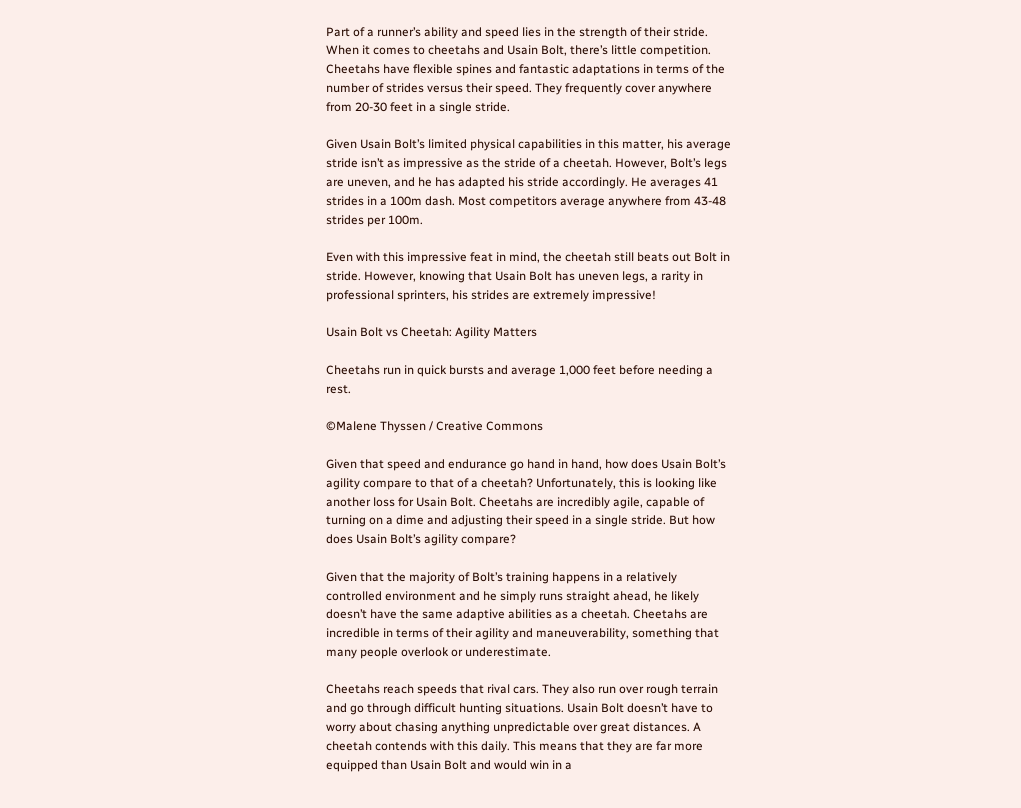Part of a runner’s ability and speed lies in the strength of their stride. When it comes to cheetahs and Usain Bolt, there’s little competition. Cheetahs have flexible spines and fantastic adaptations in terms of the number of strides versus their speed. They frequently cover anywhere from 20-30 feet in a single stride.

Given Usain Bolt’s limited physical capabilities in this matter, his average stride isn’t as impressive as the stride of a cheetah. However, Bolt’s legs are uneven, and he has adapted his stride accordingly. He averages 41 strides in a 100m dash. Most competitors average anywhere from 43-48 strides per 100m.

Even with this impressive feat in mind, the cheetah still beats out Bolt in stride. However, knowing that Usain Bolt has uneven legs, a rarity in professional sprinters, his strides are extremely impressive!

Usain Bolt vs Cheetah: Agility Matters

Cheetahs run in quick bursts and average 1,000 feet before needing a rest.

©Malene Thyssen / Creative Commons

Given that speed and endurance go hand in hand, how does Usain Bolt’s agility compare to that of a cheetah? Unfortunately, this is looking like another loss for Usain Bolt. Cheetahs are incredibly agile, capable of turning on a dime and adjusting their speed in a single stride. But how does Usain Bolt’s agility compare?

Given that the majority of Bolt’s training happens in a relatively controlled environment and he simply runs straight ahead, he likely doesn’t have the same adaptive abilities as a cheetah. Cheetahs are incredible in terms of their agility and maneuverability, something that many people overlook or underestimate.

Cheetahs reach speeds that rival cars. They also run over rough terrain and go through difficult hunting situations. Usain Bolt doesn’t have to worry about chasing anything unpredictable over great distances. A cheetah contends with this daily. This means that they are far more equipped than Usain Bolt and would win in a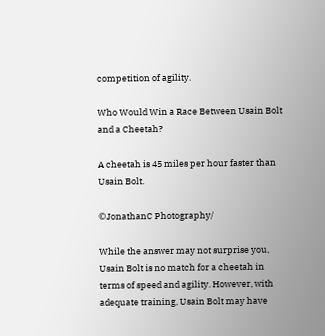competition of agility.

Who Would Win a Race Between Usain Bolt and a Cheetah?

A cheetah is 45 miles per hour faster than Usain Bolt.

©JonathanC Photography/

While the answer may not surprise you, Usain Bolt is no match for a cheetah in terms of speed and agility. However, with adequate training, Usain Bolt may have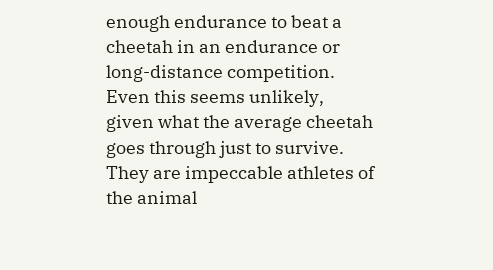enough endurance to beat a cheetah in an endurance or long-distance competition. Even this seems unlikely, given what the average cheetah goes through just to survive. They are impeccable athletes of the animal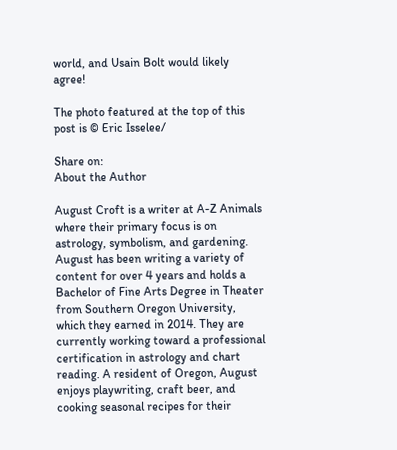world, and Usain Bolt would likely agree!

The photo featured at the top of this post is © Eric Isselee/

Share on:
About the Author

August Croft is a writer at A-Z Animals where their primary focus is on astrology, symbolism, and gardening. August has been writing a variety of content for over 4 years and holds a Bachelor of Fine Arts Degree in Theater from Southern Oregon University, which they earned in 2014. They are currently working toward a professional certification in astrology and chart reading. A resident of Oregon, August enjoys playwriting, craft beer, and cooking seasonal recipes for their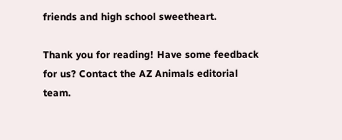friends and high school sweetheart.

Thank you for reading! Have some feedback for us? Contact the AZ Animals editorial team.